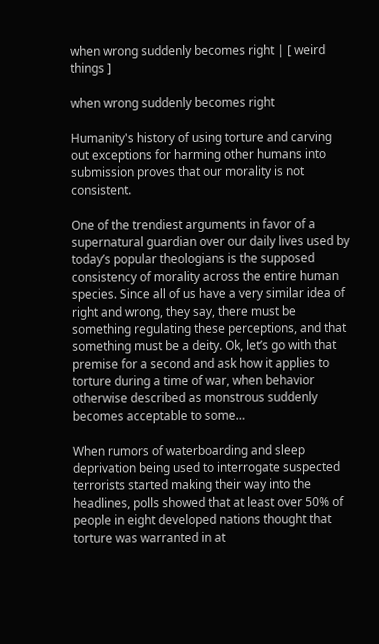when wrong suddenly becomes right | [ weird things ]

when wrong suddenly becomes right

Humanity's history of using torture and carving out exceptions for harming other humans into submission proves that our morality is not consistent.

One of the trendiest arguments in favor of a supernatural guardian over our daily lives used by today’s popular theologians is the supposed consistency of morality across the entire human species. Since all of us have a very similar idea of right and wrong, they say, there must be something regulating these perceptions, and that something must be a deity. Ok, let’s go with that premise for a second and ask how it applies to torture during a time of war, when behavior otherwise described as monstrous suddenly becomes acceptable to some…

When rumors of waterboarding and sleep deprivation being used to interrogate suspected terrorists started making their way into the headlines, polls showed that at least over 50% of people in eight developed nations thought that torture was warranted in at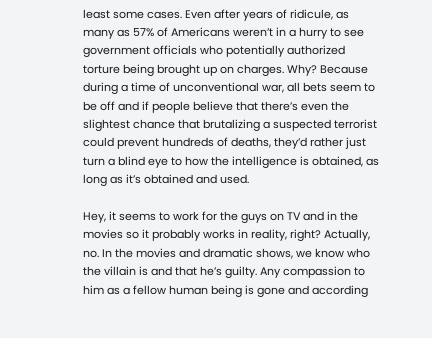least some cases. Even after years of ridicule, as many as 57% of Americans weren’t in a hurry to see government officials who potentially authorized torture being brought up on charges. Why? Because during a time of unconventional war, all bets seem to be off and if people believe that there’s even the slightest chance that brutalizing a suspected terrorist could prevent hundreds of deaths, they’d rather just turn a blind eye to how the intelligence is obtained, as long as it’s obtained and used.

Hey, it seems to work for the guys on TV and in the movies so it probably works in reality, right? Actually, no. In the movies and dramatic shows, we know who the villain is and that he’s guilty. Any compassion to him as a fellow human being is gone and according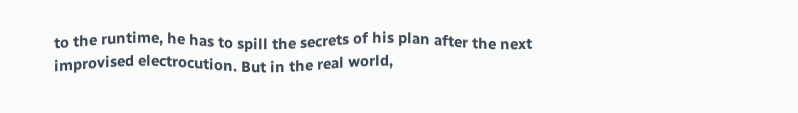to the runtime, he has to spill the secrets of his plan after the next improvised electrocution. But in the real world,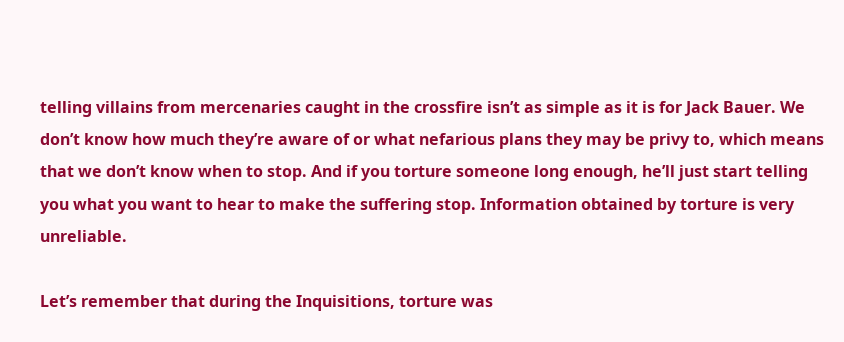telling villains from mercenaries caught in the crossfire isn’t as simple as it is for Jack Bauer. We don’t know how much they’re aware of or what nefarious plans they may be privy to, which means that we don’t know when to stop. And if you torture someone long enough, he’ll just start telling you what you want to hear to make the suffering stop. Information obtained by torture is very unreliable.

Let’s remember that during the Inquisitions, torture was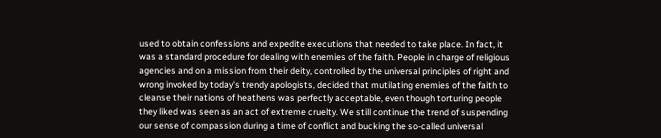used to obtain confessions and expedite executions that needed to take place. In fact, it was a standard procedure for dealing with enemies of the faith. People in charge of religious agencies and on a mission from their deity, controlled by the universal principles of right and wrong invoked by today’s trendy apologists, decided that mutilating enemies of the faith to cleanse their nations of heathens was perfectly acceptable, even though torturing people they liked was seen as an act of extreme cruelty. We still continue the trend of suspending our sense of compassion during a time of conflict and bucking the so-called universal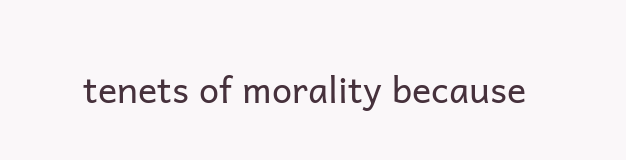tenets of morality because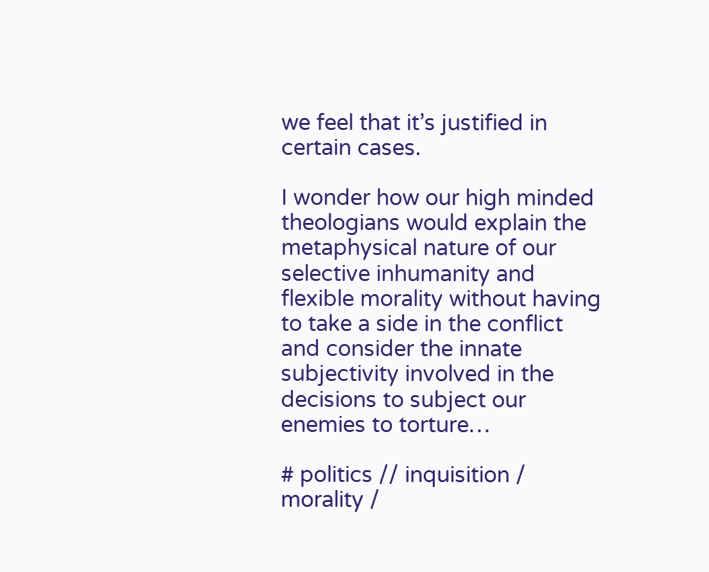we feel that it’s justified in certain cases.

I wonder how our high minded theologians would explain the metaphysical nature of our selective inhumanity and flexible morality without having to take a side in the conflict and consider the innate subjectivity involved in the decisions to subject our enemies to torture…

# politics // inquisition / morality /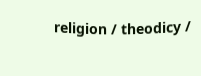religion / theodicy /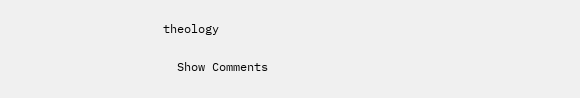theology

  Show Comments